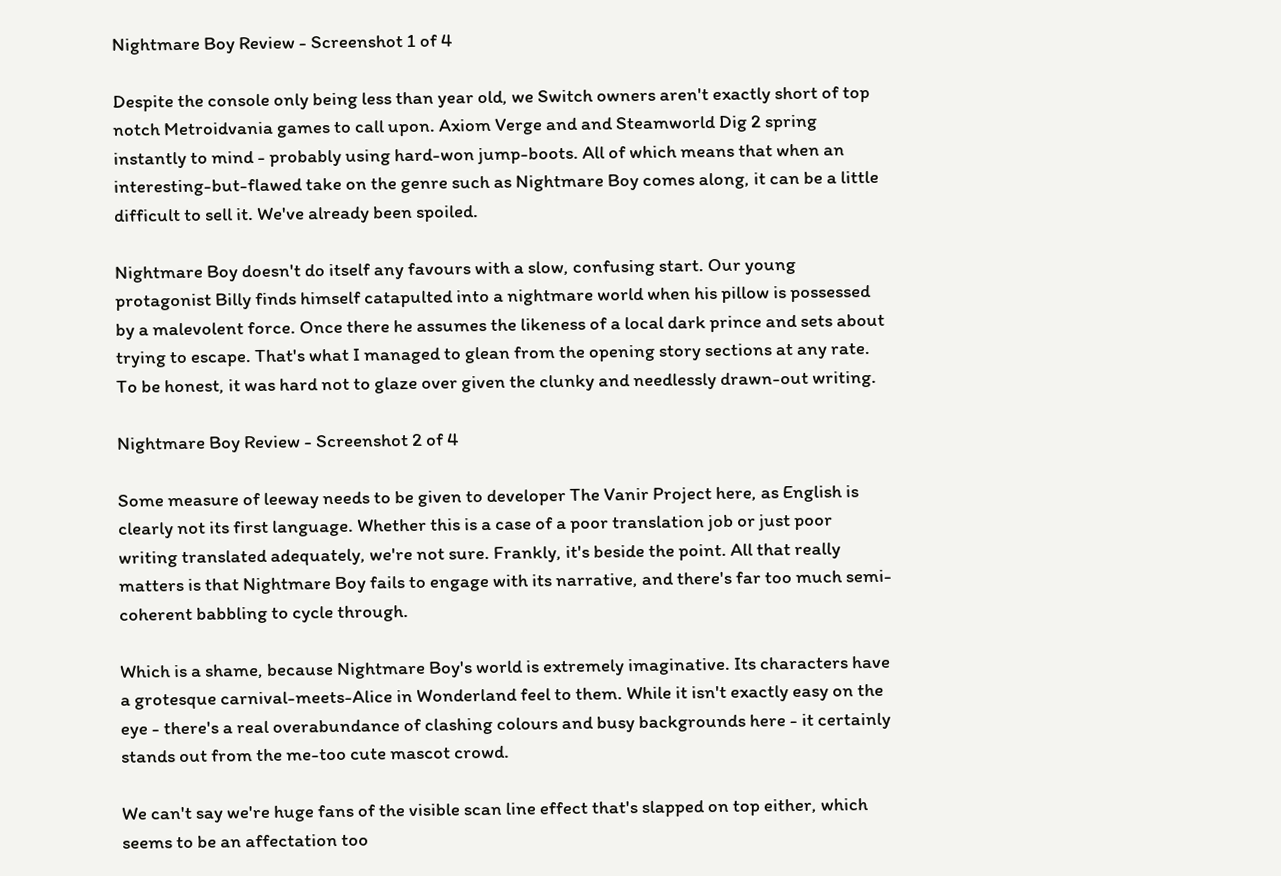Nightmare Boy Review - Screenshot 1 of 4

Despite the console only being less than year old, we Switch owners aren't exactly short of top notch Metroidvania games to call upon. Axiom Verge and and Steamworld Dig 2 spring instantly to mind - probably using hard-won jump-boots. All of which means that when an interesting-but-flawed take on the genre such as Nightmare Boy comes along, it can be a little difficult to sell it. We've already been spoiled.

Nightmare Boy doesn't do itself any favours with a slow, confusing start. Our young protagonist Billy finds himself catapulted into a nightmare world when his pillow is possessed by a malevolent force. Once there he assumes the likeness of a local dark prince and sets about trying to escape. That's what I managed to glean from the opening story sections at any rate. To be honest, it was hard not to glaze over given the clunky and needlessly drawn-out writing.

Nightmare Boy Review - Screenshot 2 of 4

Some measure of leeway needs to be given to developer The Vanir Project here, as English is clearly not its first language. Whether this is a case of a poor translation job or just poor writing translated adequately, we're not sure. Frankly, it's beside the point. All that really matters is that Nightmare Boy fails to engage with its narrative, and there's far too much semi-coherent babbling to cycle through.

Which is a shame, because Nightmare Boy's world is extremely imaginative. Its characters have a grotesque carnival-meets-Alice in Wonderland feel to them. While it isn't exactly easy on the eye - there's a real overabundance of clashing colours and busy backgrounds here - it certainly stands out from the me-too cute mascot crowd.

We can't say we're huge fans of the visible scan line effect that's slapped on top either, which seems to be an affectation too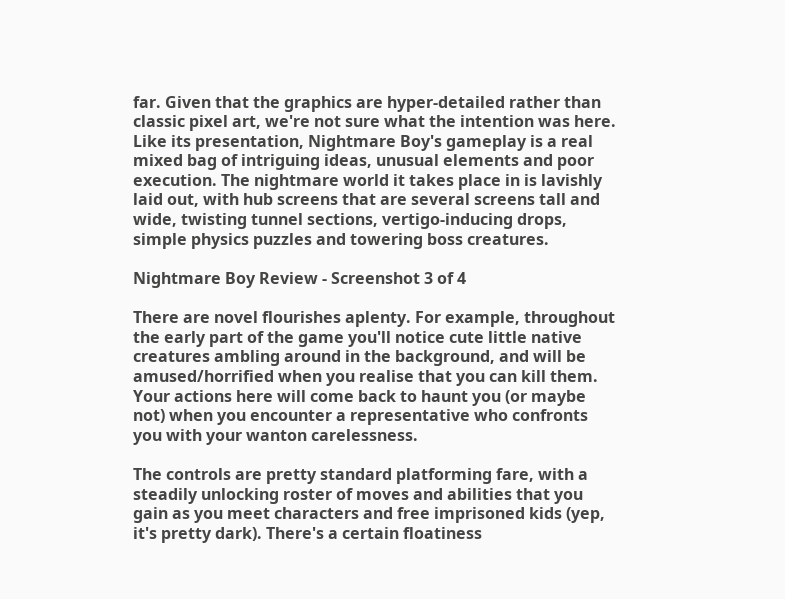far. Given that the graphics are hyper-detailed rather than classic pixel art, we're not sure what the intention was here. Like its presentation, Nightmare Boy's gameplay is a real mixed bag of intriguing ideas, unusual elements and poor execution. The nightmare world it takes place in is lavishly laid out, with hub screens that are several screens tall and wide, twisting tunnel sections, vertigo-inducing drops, simple physics puzzles and towering boss creatures.

Nightmare Boy Review - Screenshot 3 of 4

There are novel flourishes aplenty. For example, throughout the early part of the game you'll notice cute little native creatures ambling around in the background, and will be amused/horrified when you realise that you can kill them. Your actions here will come back to haunt you (or maybe not) when you encounter a representative who confronts you with your wanton carelessness.

The controls are pretty standard platforming fare, with a steadily unlocking roster of moves and abilities that you gain as you meet characters and free imprisoned kids (yep, it's pretty dark). There's a certain floatiness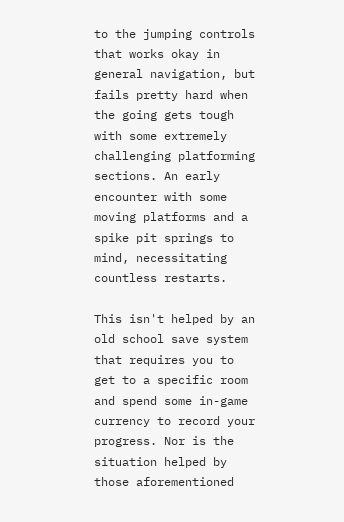to the jumping controls that works okay in general navigation, but fails pretty hard when the going gets tough with some extremely challenging platforming sections. An early encounter with some moving platforms and a spike pit springs to mind, necessitating countless restarts.

This isn't helped by an old school save system that requires you to get to a specific room and spend some in-game currency to record your progress. Nor is the situation helped by those aforementioned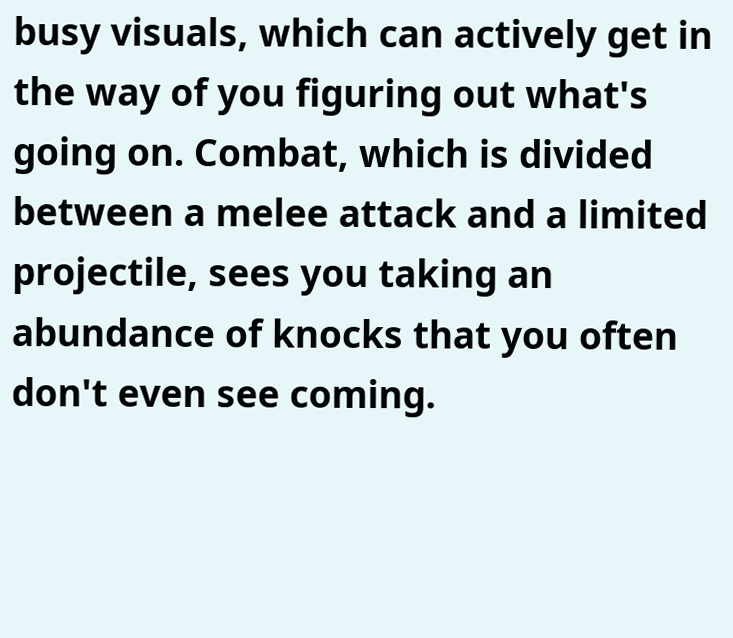busy visuals, which can actively get in the way of you figuring out what's going on. Combat, which is divided between a melee attack and a limited projectile, sees you taking an abundance of knocks that you often don't even see coming.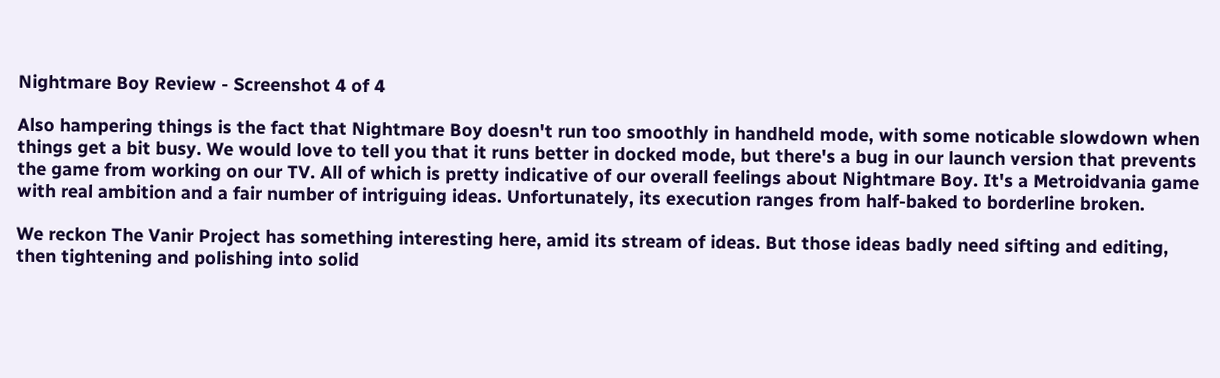Nightmare Boy Review - Screenshot 4 of 4

Also hampering things is the fact that Nightmare Boy doesn't run too smoothly in handheld mode, with some noticable slowdown when things get a bit busy. We would love to tell you that it runs better in docked mode, but there's a bug in our launch version that prevents the game from working on our TV. All of which is pretty indicative of our overall feelings about Nightmare Boy. It's a Metroidvania game with real ambition and a fair number of intriguing ideas. Unfortunately, its execution ranges from half-baked to borderline broken.

We reckon The Vanir Project has something interesting here, amid its stream of ideas. But those ideas badly need sifting and editing, then tightening and polishing into solid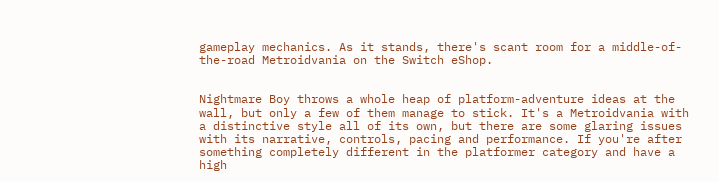gameplay mechanics. As it stands, there's scant room for a middle-of-the-road Metroidvania on the Switch eShop.


Nightmare Boy throws a whole heap of platform-adventure ideas at the wall, but only a few of them manage to stick. It's a Metroidvania with a distinctive style all of its own, but there are some glaring issues with its narrative, controls, pacing and performance. If you're after something completely different in the platformer category and have a high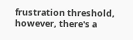frustration threshold, however, there's a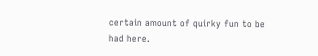certain amount of quirky fun to be had here.